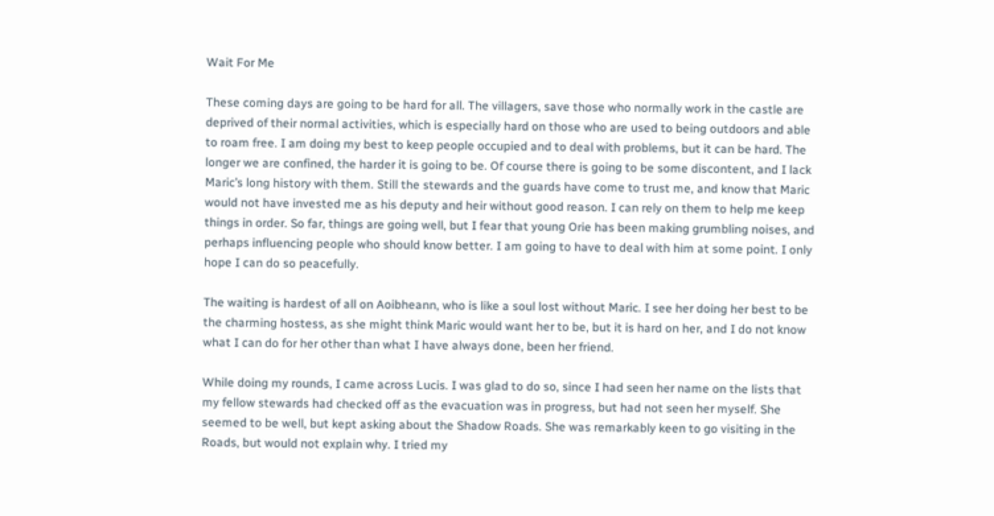Wait For Me

These coming days are going to be hard for all. The villagers, save those who normally work in the castle are deprived of their normal activities, which is especially hard on those who are used to being outdoors and able to roam free. I am doing my best to keep people occupied and to deal with problems, but it can be hard. The longer we are confined, the harder it is going to be. Of course there is going to be some discontent, and I lack Maric’s long history with them. Still the stewards and the guards have come to trust me, and know that Maric would not have invested me as his deputy and heir without good reason. I can rely on them to help me keep things in order. So far, things are going well, but I fear that young Orie has been making grumbling noises, and perhaps influencing people who should know better. I am going to have to deal with him at some point. I only hope I can do so peacefully.

The waiting is hardest of all on Aoibheann, who is like a soul lost without Maric. I see her doing her best to be the charming hostess, as she might think Maric would want her to be, but it is hard on her, and I do not know what I can do for her other than what I have always done, been her friend.

While doing my rounds, I came across Lucis. I was glad to do so, since I had seen her name on the lists that my fellow stewards had checked off as the evacuation was in progress, but had not seen her myself. She seemed to be well, but kept asking about the Shadow Roads. She was remarkably keen to go visiting in the Roads, but would not explain why. I tried my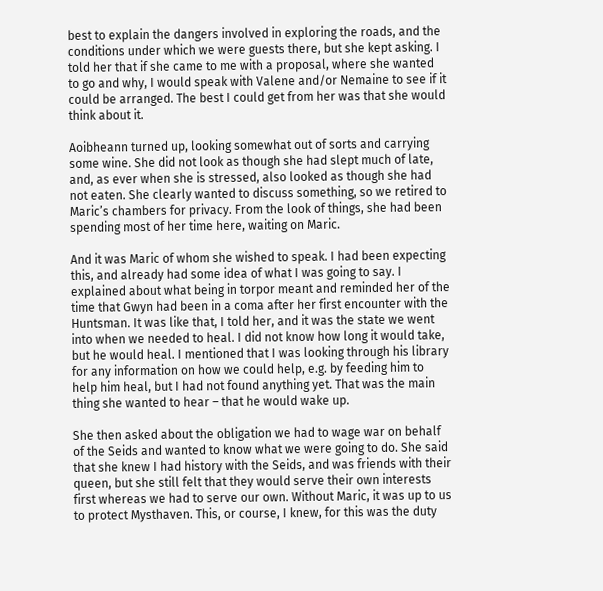best to explain the dangers involved in exploring the roads, and the conditions under which we were guests there, but she kept asking. I told her that if she came to me with a proposal, where she wanted to go and why, I would speak with Valene and/or Nemaine to see if it could be arranged. The best I could get from her was that she would think about it.

Aoibheann turned up, looking somewhat out of sorts and carrying some wine. She did not look as though she had slept much of late, and, as ever when she is stressed, also looked as though she had not eaten. She clearly wanted to discuss something, so we retired to Maric’s chambers for privacy. From the look of things, she had been spending most of her time here, waiting on Maric.

And it was Maric of whom she wished to speak. I had been expecting this, and already had some idea of what I was going to say. I explained about what being in torpor meant and reminded her of the time that Gwyn had been in a coma after her first encounter with the Huntsman. It was like that, I told her, and it was the state we went into when we needed to heal. I did not know how long it would take, but he would heal. I mentioned that I was looking through his library for any information on how we could help, e.g. by feeding him to help him heal, but I had not found anything yet. That was the main thing she wanted to hear – that he would wake up.

She then asked about the obligation we had to wage war on behalf of the Seids and wanted to know what we were going to do. She said that she knew I had history with the Seids, and was friends with their queen, but she still felt that they would serve their own interests first whereas we had to serve our own. Without Maric, it was up to us to protect Mysthaven. This, or course, I knew, for this was the duty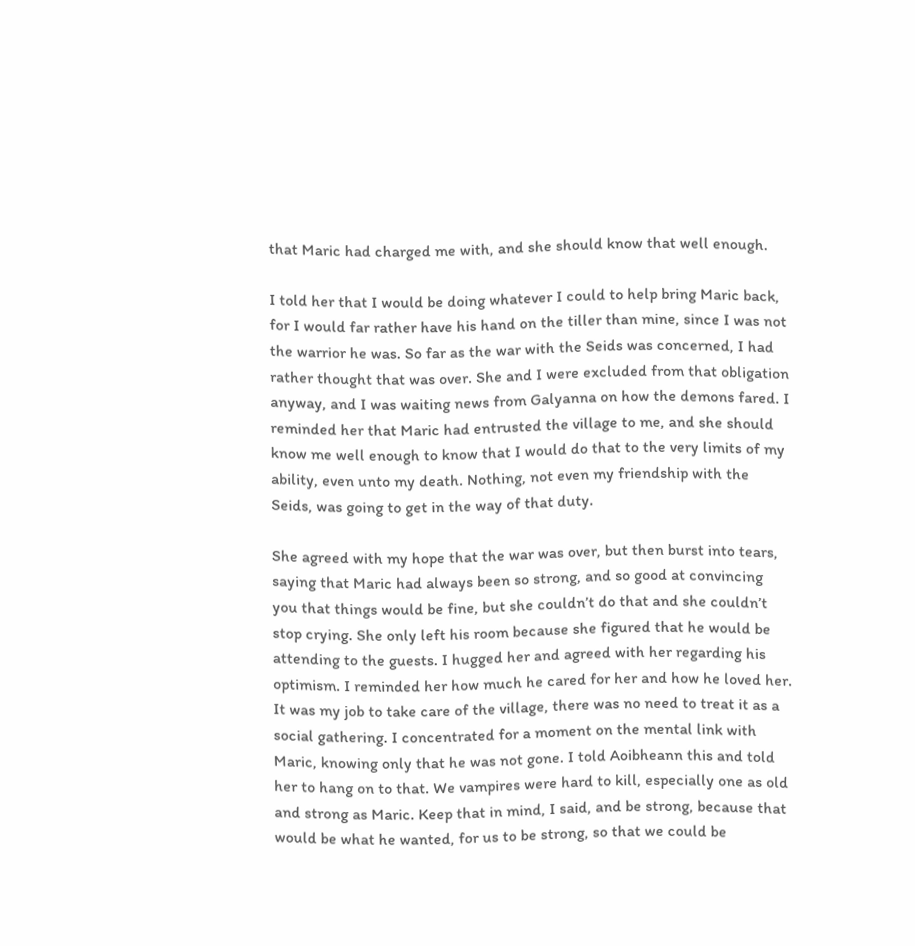that Maric had charged me with, and she should know that well enough.

I told her that I would be doing whatever I could to help bring Maric back, for I would far rather have his hand on the tiller than mine, since I was not the warrior he was. So far as the war with the Seids was concerned, I had rather thought that was over. She and I were excluded from that obligation anyway, and I was waiting news from Galyanna on how the demons fared. I reminded her that Maric had entrusted the village to me, and she should know me well enough to know that I would do that to the very limits of my ability, even unto my death. Nothing, not even my friendship with the Seids, was going to get in the way of that duty.

She agreed with my hope that the war was over, but then burst into tears, saying that Maric had always been so strong, and so good at convincing you that things would be fine, but she couldn’t do that and she couldn’t stop crying. She only left his room because she figured that he would be attending to the guests. I hugged her and agreed with her regarding his optimism. I reminded her how much he cared for her and how he loved her. It was my job to take care of the village, there was no need to treat it as a social gathering. I concentrated for a moment on the mental link with Maric, knowing only that he was not gone. I told Aoibheann this and told her to hang on to that. We vampires were hard to kill, especially one as old and strong as Maric. Keep that in mind, I said, and be strong, because that would be what he wanted, for us to be strong, so that we could be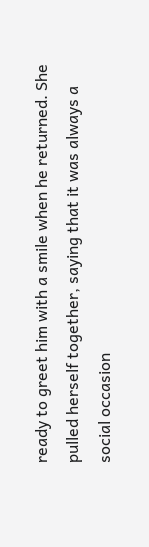ready to greet him with a smile when he returned. She pulled herself together, saying that it was always a social occasion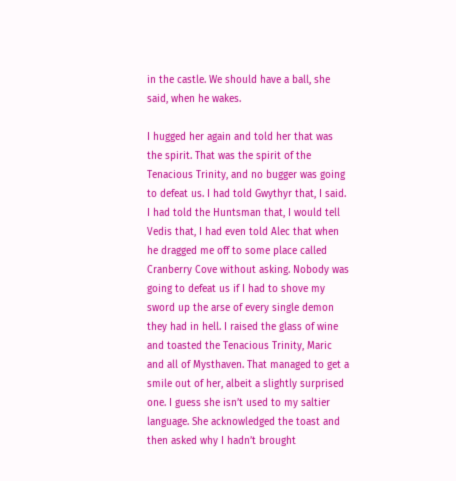in the castle. We should have a ball, she said, when he wakes.

I hugged her again and told her that was the spirit. That was the spirit of the Tenacious Trinity, and no bugger was going to defeat us. I had told Gwythyr that, I said. I had told the Huntsman that, I would tell Vedis that, I had even told Alec that when he dragged me off to some place called Cranberry Cove without asking. Nobody was going to defeat us if I had to shove my sword up the arse of every single demon they had in hell. I raised the glass of wine and toasted the Tenacious Trinity, Maric and all of Mysthaven. That managed to get a smile out of her, albeit a slightly surprised one. I guess she isn’t used to my saltier language. She acknowledged the toast and then asked why I hadn’t brought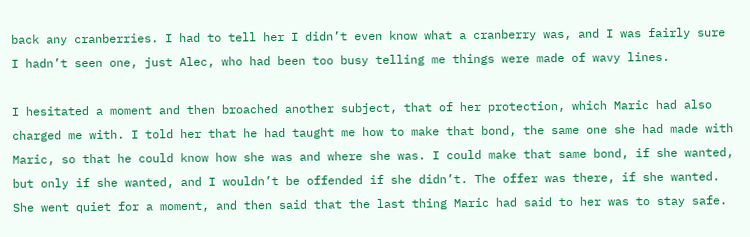back any cranberries. I had to tell her I didn’t even know what a cranberry was, and I was fairly sure I hadn’t seen one, just Alec, who had been too busy telling me things were made of wavy lines.

I hesitated a moment and then broached another subject, that of her protection, which Maric had also charged me with. I told her that he had taught me how to make that bond, the same one she had made with Maric, so that he could know how she was and where she was. I could make that same bond, if she wanted, but only if she wanted, and I wouldn’t be offended if she didn’t. The offer was there, if she wanted. She went quiet for a moment, and then said that the last thing Maric had said to her was to stay safe.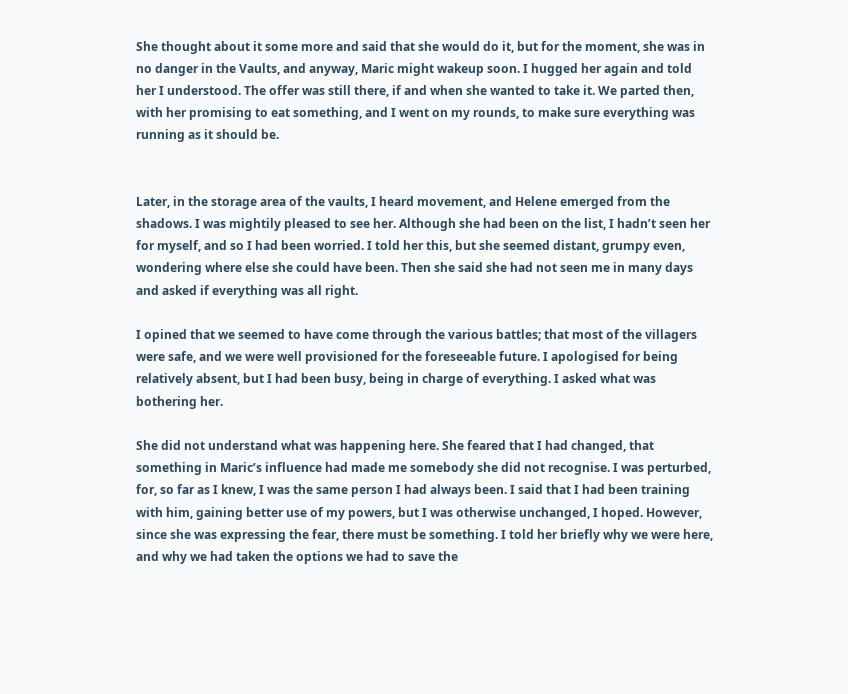She thought about it some more and said that she would do it, but for the moment, she was in no danger in the Vaults, and anyway, Maric might wakeup soon. I hugged her again and told her I understood. The offer was still there, if and when she wanted to take it. We parted then, with her promising to eat something, and I went on my rounds, to make sure everything was running as it should be.


Later, in the storage area of the vaults, I heard movement, and Helene emerged from the shadows. I was mightily pleased to see her. Although she had been on the list, I hadn’t seen her for myself, and so I had been worried. I told her this, but she seemed distant, grumpy even, wondering where else she could have been. Then she said she had not seen me in many days and asked if everything was all right.

I opined that we seemed to have come through the various battles; that most of the villagers were safe, and we were well provisioned for the foreseeable future. I apologised for being relatively absent, but I had been busy, being in charge of everything. I asked what was bothering her.

She did not understand what was happening here. She feared that I had changed, that something in Maric’s influence had made me somebody she did not recognise. I was perturbed, for, so far as I knew, I was the same person I had always been. I said that I had been training with him, gaining better use of my powers, but I was otherwise unchanged, I hoped. However, since she was expressing the fear, there must be something. I told her briefly why we were here, and why we had taken the options we had to save the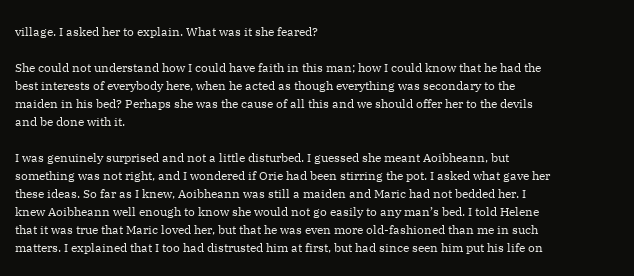village. I asked her to explain. What was it she feared?

She could not understand how I could have faith in this man; how I could know that he had the best interests of everybody here, when he acted as though everything was secondary to the maiden in his bed? Perhaps she was the cause of all this and we should offer her to the devils and be done with it.

I was genuinely surprised and not a little disturbed. I guessed she meant Aoibheann, but something was not right, and I wondered if Orie had been stirring the pot. I asked what gave her these ideas. So far as I knew, Aoibheann was still a maiden and Maric had not bedded her. I knew Aoibheann well enough to know she would not go easily to any man’s bed. I told Helene that it was true that Maric loved her, but that he was even more old-fashioned than me in such matters. I explained that I too had distrusted him at first, but had since seen him put his life on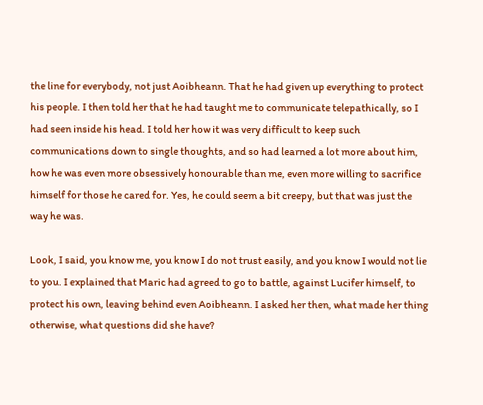the line for everybody, not just Aoibheann. That he had given up everything to protect his people. I then told her that he had taught me to communicate telepathically, so I had seen inside his head. I told her how it was very difficult to keep such communications down to single thoughts, and so had learned a lot more about him, how he was even more obsessively honourable than me, even more willing to sacrifice himself for those he cared for. Yes, he could seem a bit creepy, but that was just the way he was.

Look, I said, you know me, you know I do not trust easily, and you know I would not lie to you. I explained that Maric had agreed to go to battle, against Lucifer himself, to protect his own, leaving behind even Aoibheann. I asked her then, what made her thing otherwise, what questions did she have?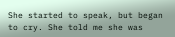She started to speak, but began to cry. She told me she was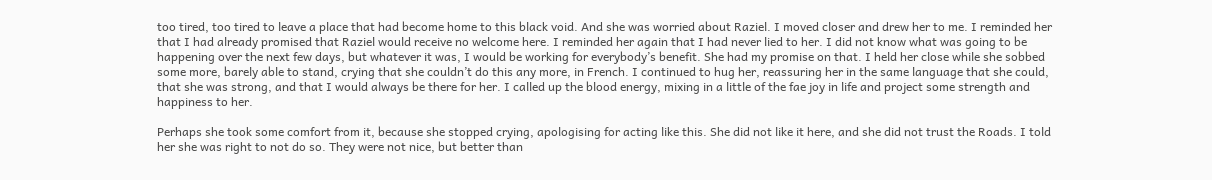too tired, too tired to leave a place that had become home to this black void. And she was worried about Raziel. I moved closer and drew her to me. I reminded her that I had already promised that Raziel would receive no welcome here. I reminded her again that I had never lied to her. I did not know what was going to be happening over the next few days, but whatever it was, I would be working for everybody’s benefit. She had my promise on that. I held her close while she sobbed some more, barely able to stand, crying that she couldn’t do this any more, in French. I continued to hug her, reassuring her in the same language that she could, that she was strong, and that I would always be there for her. I called up the blood energy, mixing in a little of the fae joy in life and project some strength and happiness to her.

Perhaps she took some comfort from it, because she stopped crying, apologising for acting like this. She did not like it here, and she did not trust the Roads. I told her she was right to not do so. They were not nice, but better than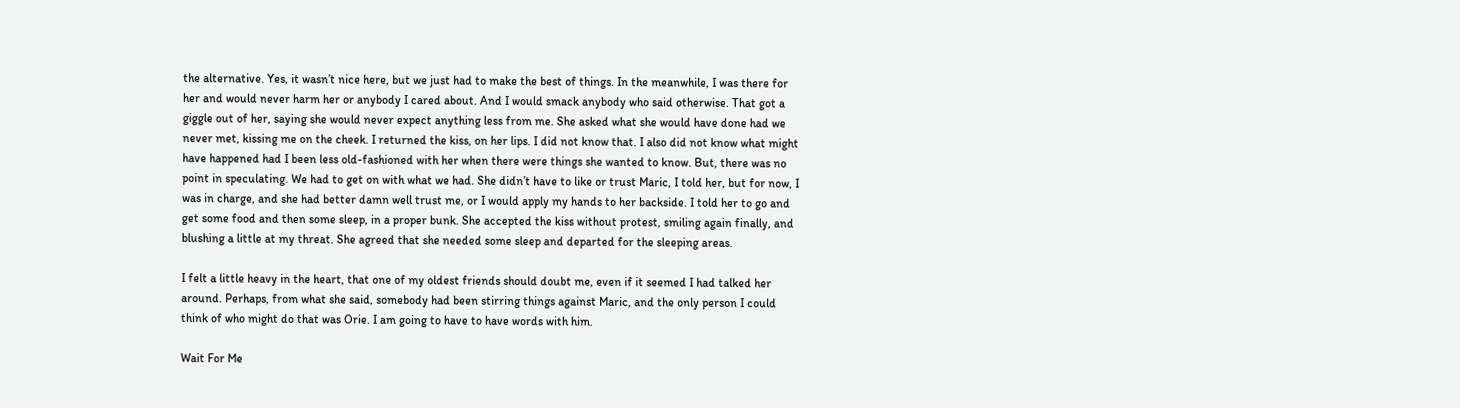the alternative. Yes, it wasn’t nice here, but we just had to make the best of things. In the meanwhile, I was there for her and would never harm her or anybody I cared about. And I would smack anybody who said otherwise. That got a giggle out of her, saying she would never expect anything less from me. She asked what she would have done had we never met, kissing me on the cheek. I returned the kiss, on her lips. I did not know that. I also did not know what might have happened had I been less old-fashioned with her when there were things she wanted to know. But, there was no point in speculating. We had to get on with what we had. She didn’t have to like or trust Maric, I told her, but for now, I was in charge, and she had better damn well trust me, or I would apply my hands to her backside. I told her to go and get some food and then some sleep, in a proper bunk. She accepted the kiss without protest, smiling again finally, and blushing a little at my threat. She agreed that she needed some sleep and departed for the sleeping areas.

I felt a little heavy in the heart, that one of my oldest friends should doubt me, even if it seemed I had talked her around. Perhaps, from what she said, somebody had been stirring things against Maric, and the only person I could think of who might do that was Orie. I am going to have to have words with him.

Wait For Me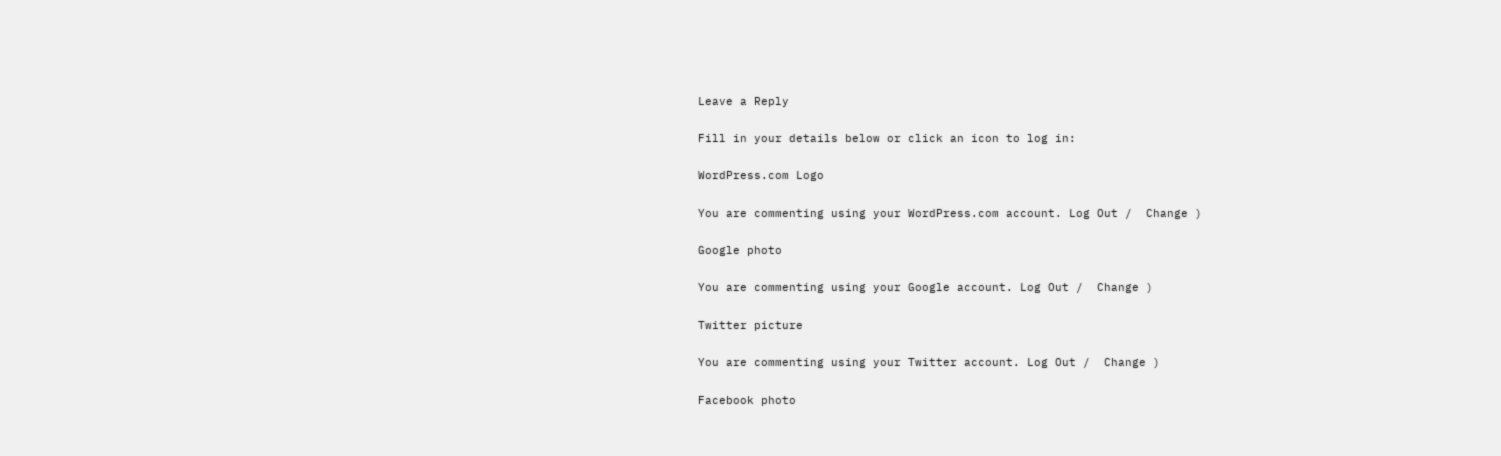Leave a Reply

Fill in your details below or click an icon to log in:

WordPress.com Logo

You are commenting using your WordPress.com account. Log Out /  Change )

Google photo

You are commenting using your Google account. Log Out /  Change )

Twitter picture

You are commenting using your Twitter account. Log Out /  Change )

Facebook photo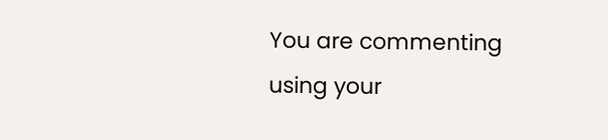You are commenting using your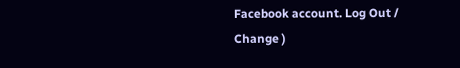Facebook account. Log Out /  Change )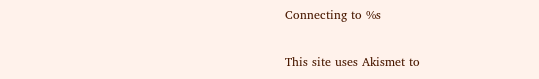Connecting to %s

This site uses Akismet to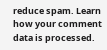reduce spam. Learn how your comment data is processed.